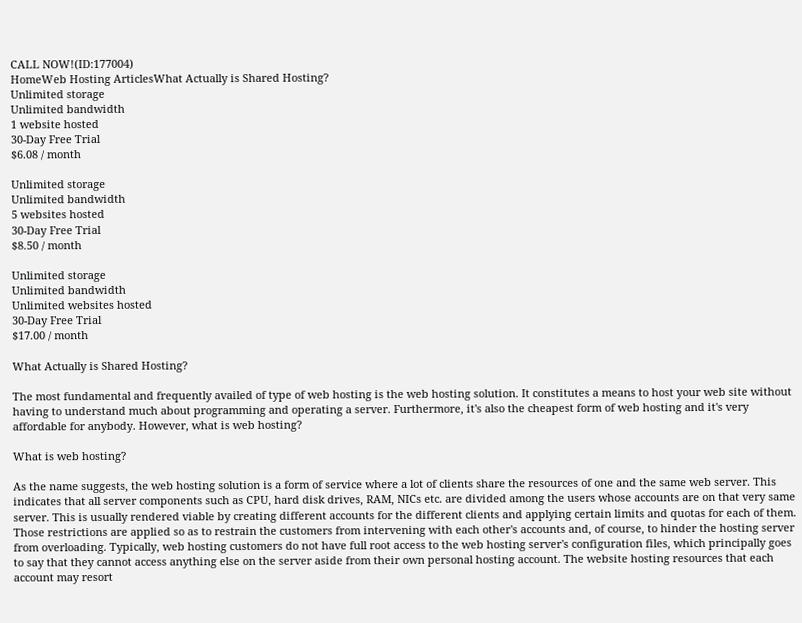CALL NOW!(ID:177004)
HomeWeb Hosting ArticlesWhat Actually is Shared Hosting?
Unlimited storage
Unlimited bandwidth
1 website hosted
30-Day Free Trial
$6.08 / month

Unlimited storage
Unlimited bandwidth
5 websites hosted
30-Day Free Trial
$8.50 / month

Unlimited storage
Unlimited bandwidth
Unlimited websites hosted
30-Day Free Trial
$17.00 / month

What Actually is Shared Hosting?

The most fundamental and frequently availed of type of web hosting is the web hosting solution. It constitutes a means to host your web site without having to understand much about programming and operating a server. Furthermore, it's also the cheapest form of web hosting and it's very affordable for anybody. However, what is web hosting?

What is web hosting?

As the name suggests, the web hosting solution is a form of service where a lot of clients share the resources of one and the same web server. This indicates that all server components such as CPU, hard disk drives, RAM, NICs etc. are divided among the users whose accounts are on that very same server. This is usually rendered viable by creating different accounts for the different clients and applying certain limits and quotas for each of them. Those restrictions are applied so as to restrain the customers from intervening with each other's accounts and, of course, to hinder the hosting server from overloading. Typically, web hosting customers do not have full root access to the web hosting server's configuration files, which principally goes to say that they cannot access anything else on the server aside from their own personal hosting account. The website hosting resources that each account may resort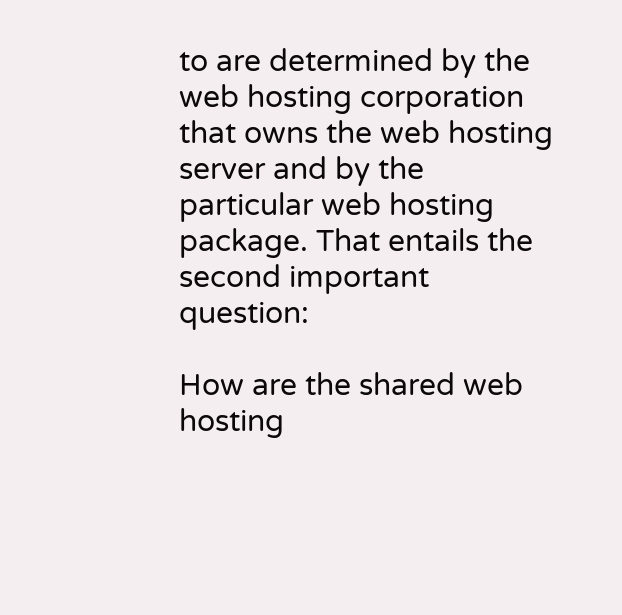to are determined by the web hosting corporation that owns the web hosting server and by the particular web hosting package. That entails the second important question:

How are the shared web hosting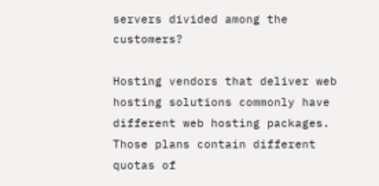servers divided among the customers?

Hosting vendors that deliver web hosting solutions commonly have different web hosting packages. Those plans contain different quotas of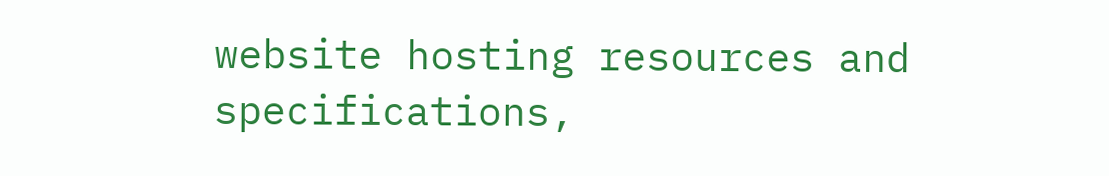website hosting resources and specifications,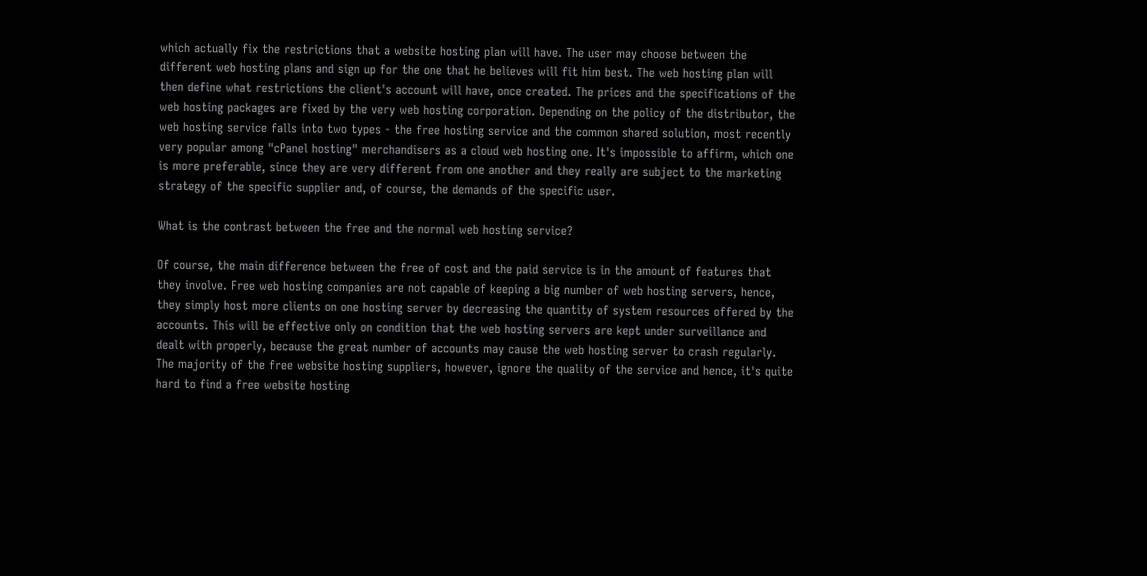which actually fix the restrictions that a website hosting plan will have. The user may choose between the different web hosting plans and sign up for the one that he believes will fit him best. The web hosting plan will then define what restrictions the client's account will have, once created. The prices and the specifications of the web hosting packages are fixed by the very web hosting corporation. Depending on the policy of the distributor, the web hosting service falls into two types - the free hosting service and the common shared solution, most recently very popular among "cPanel hosting" merchandisers as a cloud web hosting one. It's impossible to affirm, which one is more preferable, since they are very different from one another and they really are subject to the marketing strategy of the specific supplier and, of course, the demands of the specific user.

What is the contrast between the free and the normal web hosting service?

Of course, the main difference between the free of cost and the paid service is in the amount of features that they involve. Free web hosting companies are not capable of keeping a big number of web hosting servers, hence, they simply host more clients on one hosting server by decreasing the quantity of system resources offered by the accounts. This will be effective only on condition that the web hosting servers are kept under surveillance and dealt with properly, because the great number of accounts may cause the web hosting server to crash regularly. The majority of the free website hosting suppliers, however, ignore the quality of the service and hence, it's quite hard to find a free website hosting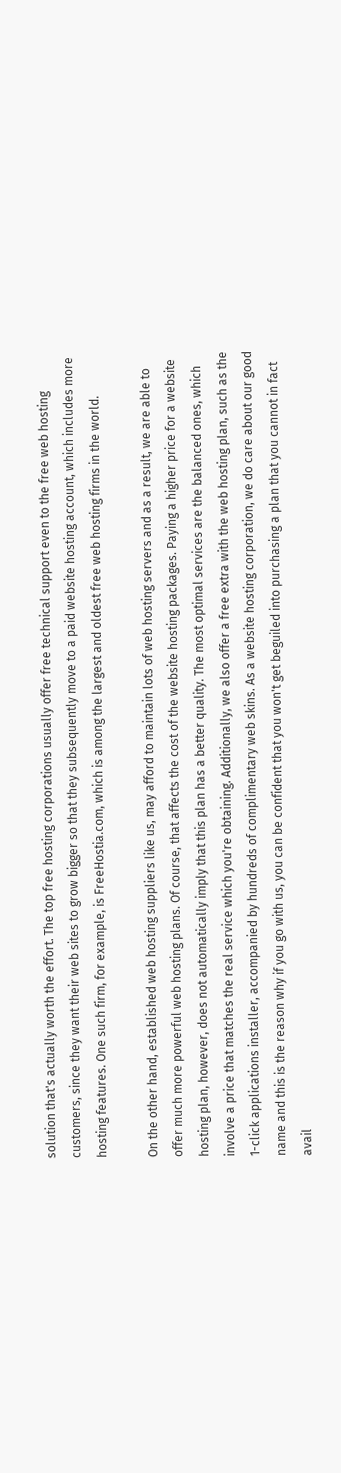solution that's actually worth the effort. The top free hosting corporations usually offer free technical support even to the free web hosting customers, since they want their web sites to grow bigger so that they subsequently move to a paid website hosting account, which includes more hosting features. One such firm, for example, is FreeHostia.com, which is among the largest and oldest free web hosting firms in the world.

On the other hand, established web hosting suppliers like us, may afford to maintain lots of web hosting servers and as a result, we are able to offer much more powerful web hosting plans. Of course, that affects the cost of the website hosting packages. Paying a higher price for a website hosting plan, however, does not automatically imply that this plan has a better quality. The most optimal services are the balanced ones, which involve a price that matches the real service which you're obtaining. Additionally, we also offer a free extra with the web hosting plan, such as the 1-click applications installer, accompanied by hundreds of complimentary web skins. As a website hosting corporation, we do care about our good name and this is the reason why if you go with us, you can be confident that you won't get beguiled into purchasing a plan that you cannot in fact avail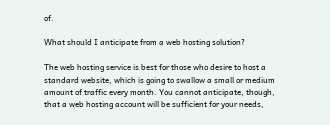of.

What should I anticipate from a web hosting solution?

The web hosting service is best for those who desire to host a standard website, which is going to swallow a small or medium amount of traffic every month. You cannot anticipate, though, that a web hosting account will be sufficient for your needs,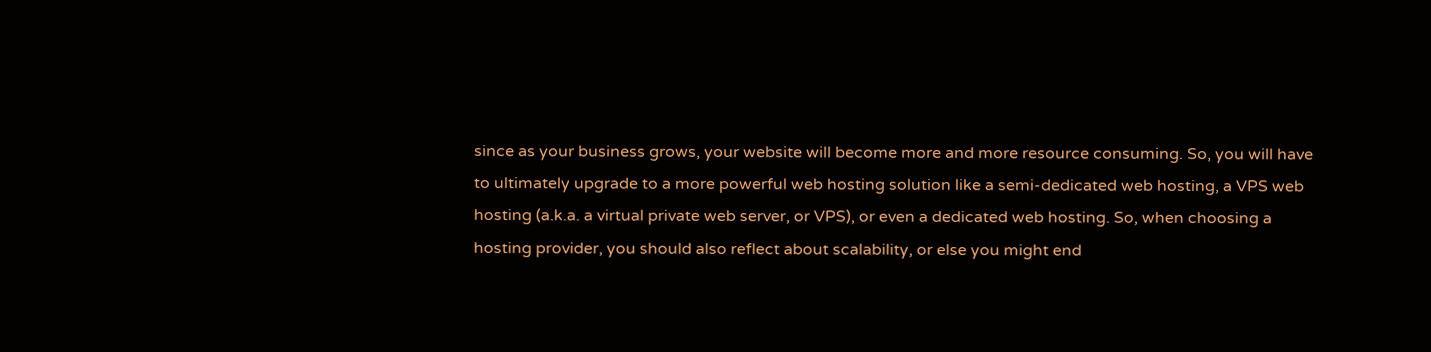since as your business grows, your website will become more and more resource consuming. So, you will have to ultimately upgrade to a more powerful web hosting solution like a semi-dedicated web hosting, a VPS web hosting (a.k.a. a virtual private web server, or VPS), or even a dedicated web hosting. So, when choosing a hosting provider, you should also reflect about scalability, or else you might end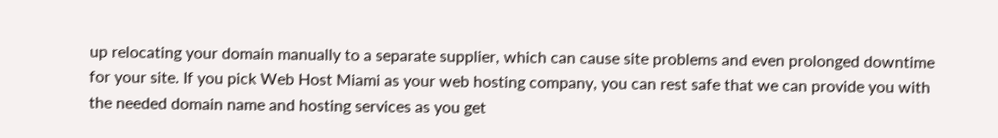up relocating your domain manually to a separate supplier, which can cause site problems and even prolonged downtime for your site. If you pick Web Host Miami as your web hosting company, you can rest safe that we can provide you with the needed domain name and hosting services as you get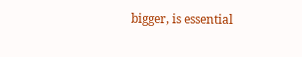bigger, is essential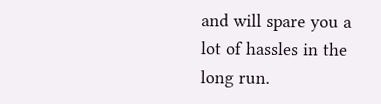and will spare you a lot of hassles in the long run.